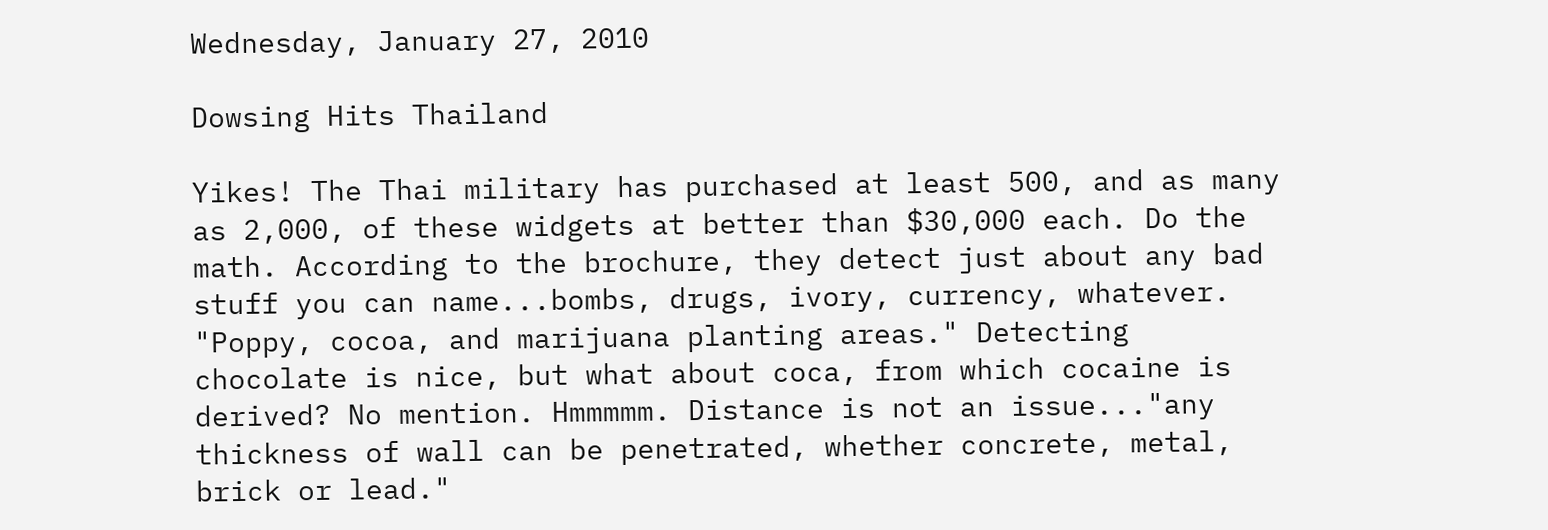Wednesday, January 27, 2010

Dowsing Hits Thailand

Yikes! The Thai military has purchased at least 500, and as many as 2,000, of these widgets at better than $30,000 each. Do the math. According to the brochure, they detect just about any bad stuff you can name...bombs, drugs, ivory, currency, whatever. "Poppy, cocoa, and marijuana planting areas." Detecting chocolate is nice, but what about coca, from which cocaine is derived? No mention. Hmmmmm. Distance is not an issue..."any thickness of wall can be penetrated, whether concrete, metal, brick or lead."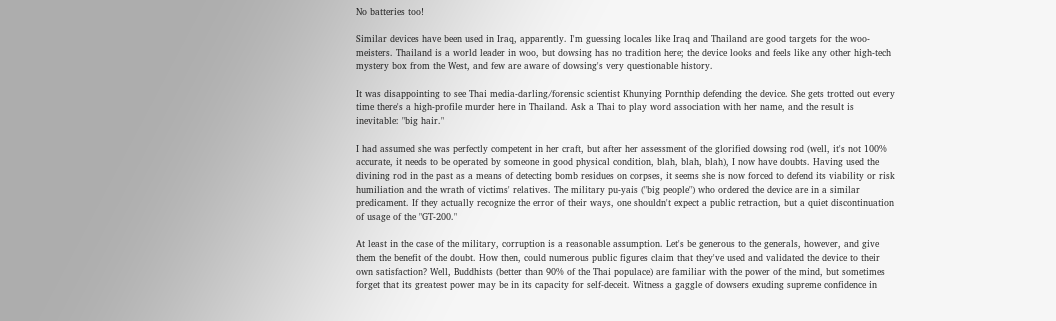No batteries too!

Similar devices have been used in Iraq, apparently. I'm guessing locales like Iraq and Thailand are good targets for the woo-meisters. Thailand is a world leader in woo, but dowsing has no tradition here; the device looks and feels like any other high-tech mystery box from the West, and few are aware of dowsing's very questionable history.

It was disappointing to see Thai media-darling/forensic scientist Khunying Pornthip defending the device. She gets trotted out every time there's a high-profile murder here in Thailand. Ask a Thai to play word association with her name, and the result is inevitable: "big hair."

I had assumed she was perfectly competent in her craft, but after her assessment of the glorified dowsing rod (well, it's not 100% accurate, it needs to be operated by someone in good physical condition, blah, blah, blah), I now have doubts. Having used the divining rod in the past as a means of detecting bomb residues on corpses, it seems she is now forced to defend its viability or risk humiliation and the wrath of victims' relatives. The military pu-yais ("big people") who ordered the device are in a similar predicament. If they actually recognize the error of their ways, one shouldn't expect a public retraction, but a quiet discontinuation of usage of the "GT-200."

At least in the case of the military, corruption is a reasonable assumption. Let's be generous to the generals, however, and give them the benefit of the doubt. How then, could numerous public figures claim that they've used and validated the device to their own satisfaction? Well, Buddhists (better than 90% of the Thai populace) are familiar with the power of the mind, but sometimes forget that its greatest power may be in its capacity for self-deceit. Witness a gaggle of dowsers exuding supreme confidence in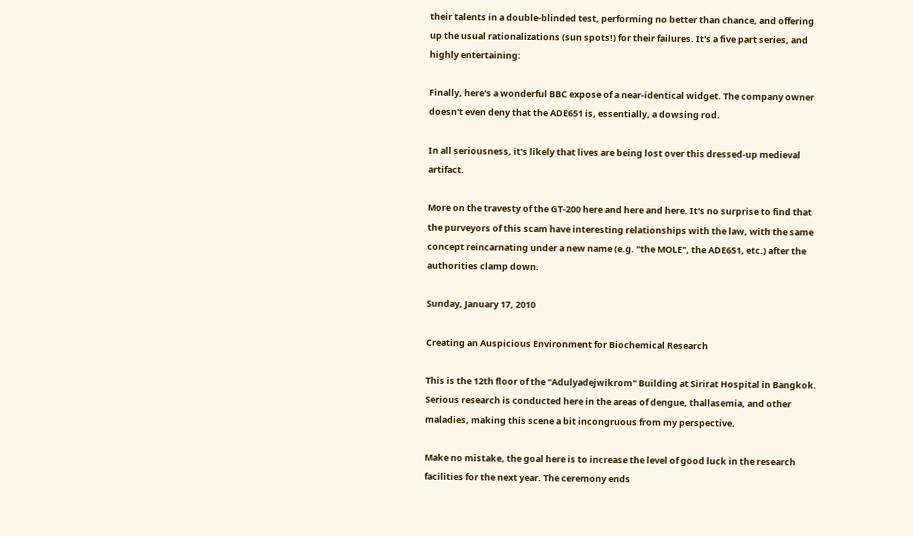their talents in a double-blinded test, performing no better than chance, and offering up the usual rationalizations (sun spots!) for their failures. It's a five part series, and highly entertaining:

Finally, here's a wonderful BBC expose of a near-identical widget. The company owner doesn't even deny that the ADE651 is, essentially, a dowsing rod.

In all seriousness, it's likely that lives are being lost over this dressed-up medieval artifact.

More on the travesty of the GT-200 here and here and here. It's no surprise to find that the purveyors of this scam have interesting relationships with the law, with the same concept reincarnating under a new name (e.g. "the MOLE", the ADE651, etc.) after the authorities clamp down.

Sunday, January 17, 2010

Creating an Auspicious Environment for Biochemical Research

This is the 12th floor of the "Adulyadejwikrom" Building at Sirirat Hospital in Bangkok. Serious research is conducted here in the areas of dengue, thallasemia, and other maladies, making this scene a bit incongruous from my perspective.

Make no mistake, the goal here is to increase the level of good luck in the research facilities for the next year. The ceremony ends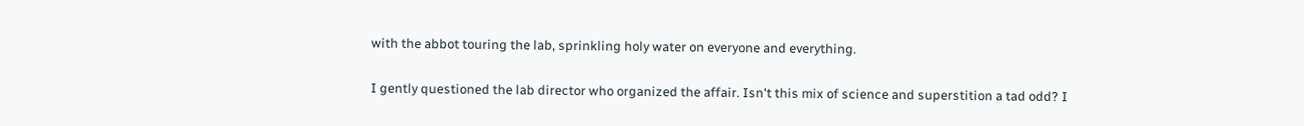with the abbot touring the lab, sprinkling holy water on everyone and everything.

I gently questioned the lab director who organized the affair. Isn't this mix of science and superstition a tad odd? I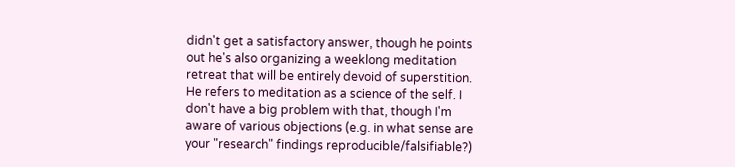didn't get a satisfactory answer, though he points out he's also organizing a weeklong meditation retreat that will be entirely devoid of superstition. He refers to meditation as a science of the self. I don't have a big problem with that, though I'm aware of various objections (e.g. in what sense are your "research" findings reproducible/falsifiable?)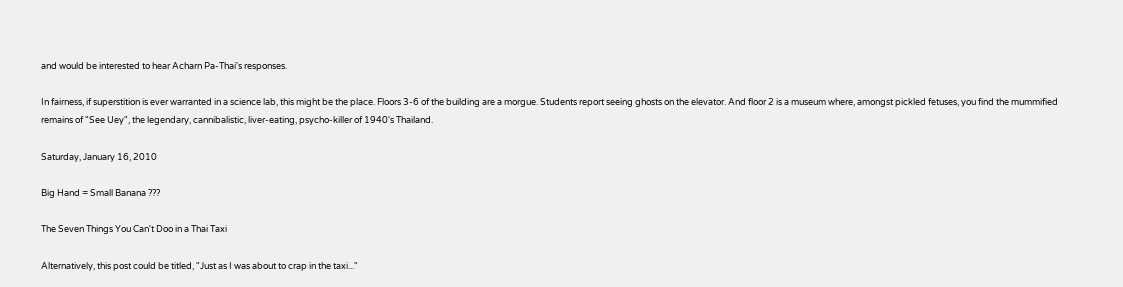and would be interested to hear Acharn Pa-Thai's responses.

In fairness, if superstition is ever warranted in a science lab, this might be the place. Floors 3-6 of the building are a morgue. Students report seeing ghosts on the elevator. And floor 2 is a museum where, amongst pickled fetuses, you find the mummified remains of "See Uey", the legendary, cannibalistic, liver-eating, psycho-killer of 1940's Thailand.

Saturday, January 16, 2010

Big Hand = Small Banana ???

The Seven Things You Can't Doo in a Thai Taxi

Alternatively, this post could be titled, "Just as I was about to crap in the taxi..."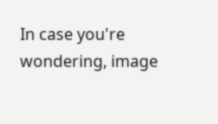In case you're wondering, image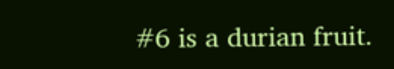#6 is a durian fruit.